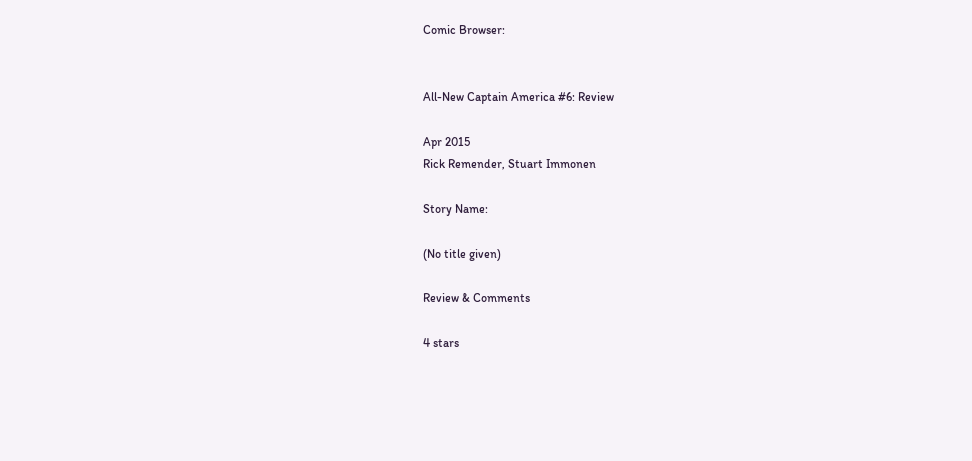Comic Browser:


All-New Captain America #6: Review

Apr 2015
Rick Remender, Stuart Immonen

Story Name:

(No title given)

Review & Comments

4 stars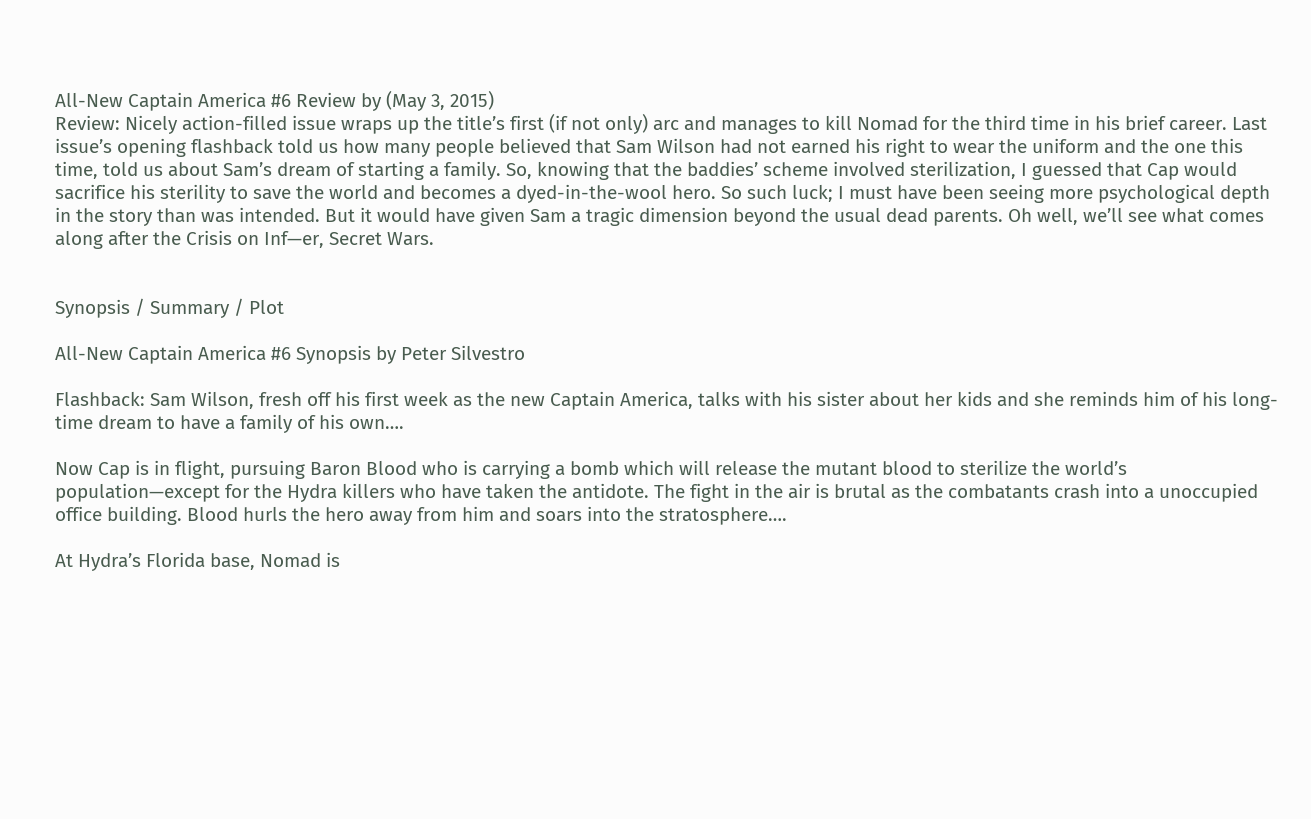All-New Captain America #6 Review by (May 3, 2015)
Review: Nicely action-filled issue wraps up the title’s first (if not only) arc and manages to kill Nomad for the third time in his brief career. Last issue’s opening flashback told us how many people believed that Sam Wilson had not earned his right to wear the uniform and the one this time, told us about Sam’s dream of starting a family. So, knowing that the baddies’ scheme involved sterilization, I guessed that Cap would sacrifice his sterility to save the world and becomes a dyed-in-the-wool hero. So such luck; I must have been seeing more psychological depth in the story than was intended. But it would have given Sam a tragic dimension beyond the usual dead parents. Oh well, we’ll see what comes along after the Crisis on Inf—er, Secret Wars.


Synopsis / Summary / Plot

All-New Captain America #6 Synopsis by Peter Silvestro

Flashback: Sam Wilson, fresh off his first week as the new Captain America, talks with his sister about her kids and she reminds him of his long-time dream to have a family of his own….

Now Cap is in flight, pursuing Baron Blood who is carrying a bomb which will release the mutant blood to sterilize the world’s population—except for the Hydra killers who have taken the antidote. The fight in the air is brutal as the combatants crash into a unoccupied office building. Blood hurls the hero away from him and soars into the stratosphere….

At Hydra’s Florida base, Nomad is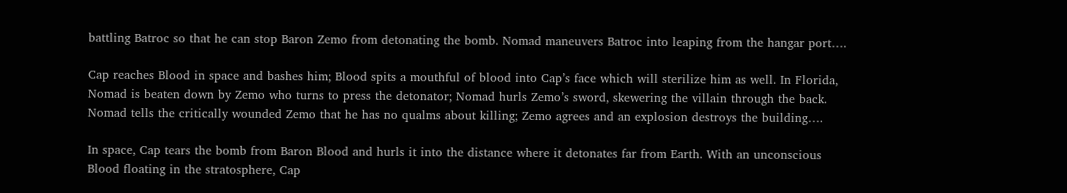battling Batroc so that he can stop Baron Zemo from detonating the bomb. Nomad maneuvers Batroc into leaping from the hangar port….

Cap reaches Blood in space and bashes him; Blood spits a mouthful of blood into Cap’s face which will sterilize him as well. In Florida, Nomad is beaten down by Zemo who turns to press the detonator; Nomad hurls Zemo’s sword, skewering the villain through the back. Nomad tells the critically wounded Zemo that he has no qualms about killing; Zemo agrees and an explosion destroys the building….

In space, Cap tears the bomb from Baron Blood and hurls it into the distance where it detonates far from Earth. With an unconscious Blood floating in the stratosphere, Cap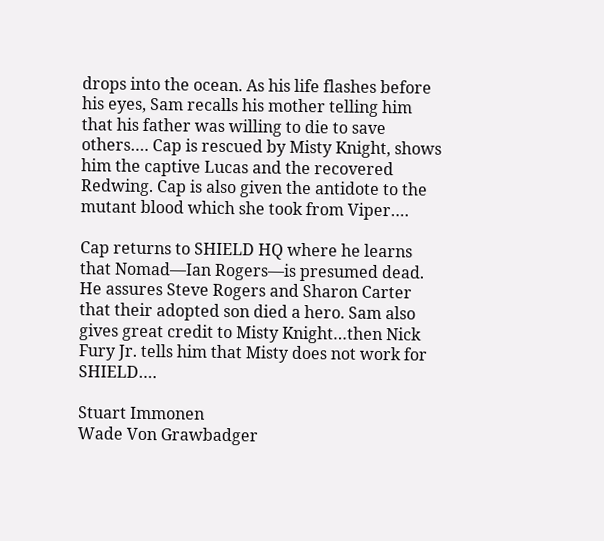drops into the ocean. As his life flashes before his eyes, Sam recalls his mother telling him that his father was willing to die to save others…. Cap is rescued by Misty Knight, shows him the captive Lucas and the recovered Redwing. Cap is also given the antidote to the mutant blood which she took from Viper….

Cap returns to SHIELD HQ where he learns that Nomad—Ian Rogers—is presumed dead. He assures Steve Rogers and Sharon Carter that their adopted son died a hero. Sam also gives great credit to Misty Knight…then Nick Fury Jr. tells him that Misty does not work for SHIELD….

Stuart Immonen
Wade Von Grawbadger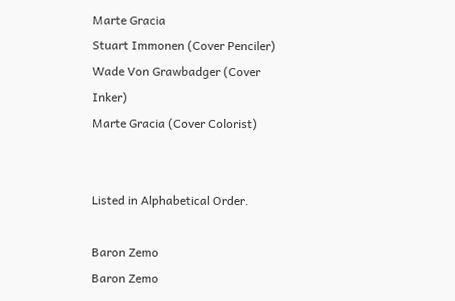Marte Gracia
Stuart Immonen (Cover Penciler)
Wade Von Grawbadger (Cover Inker)
Marte Gracia (Cover Colorist)


Listed in Alphabetical Order.

Baron Zemo
Baron Zemo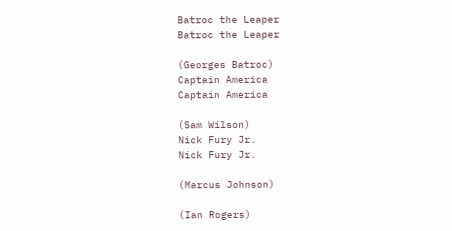Batroc the Leaper
Batroc the Leaper

(Georges Batroc)
Captain America
Captain America

(Sam Wilson)
Nick Fury Jr.
Nick Fury Jr.

(Marcus Johnson)

(Ian Rogers)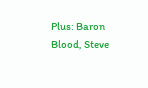Plus: Baron Blood, Steve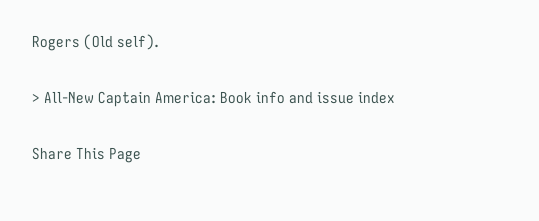Rogers (Old self).

> All-New Captain America: Book info and issue index

Share This Page